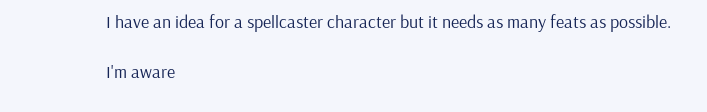I have an idea for a spellcaster character but it needs as many feats as possible.

I'm aware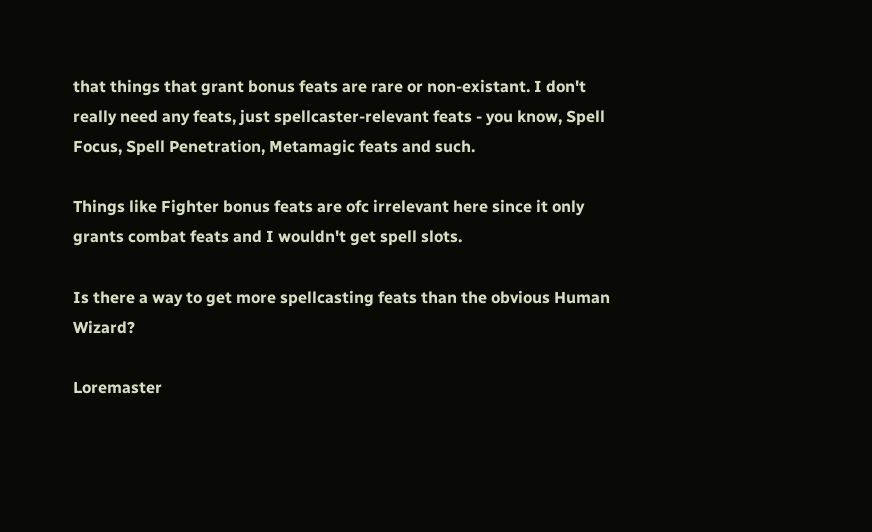that things that grant bonus feats are rare or non-existant. I don't really need any feats, just spellcaster-relevant feats - you know, Spell Focus, Spell Penetration, Metamagic feats and such.

Things like Fighter bonus feats are ofc irrelevant here since it only grants combat feats and I wouldn't get spell slots.

Is there a way to get more spellcasting feats than the obvious Human Wizard?

Loremaster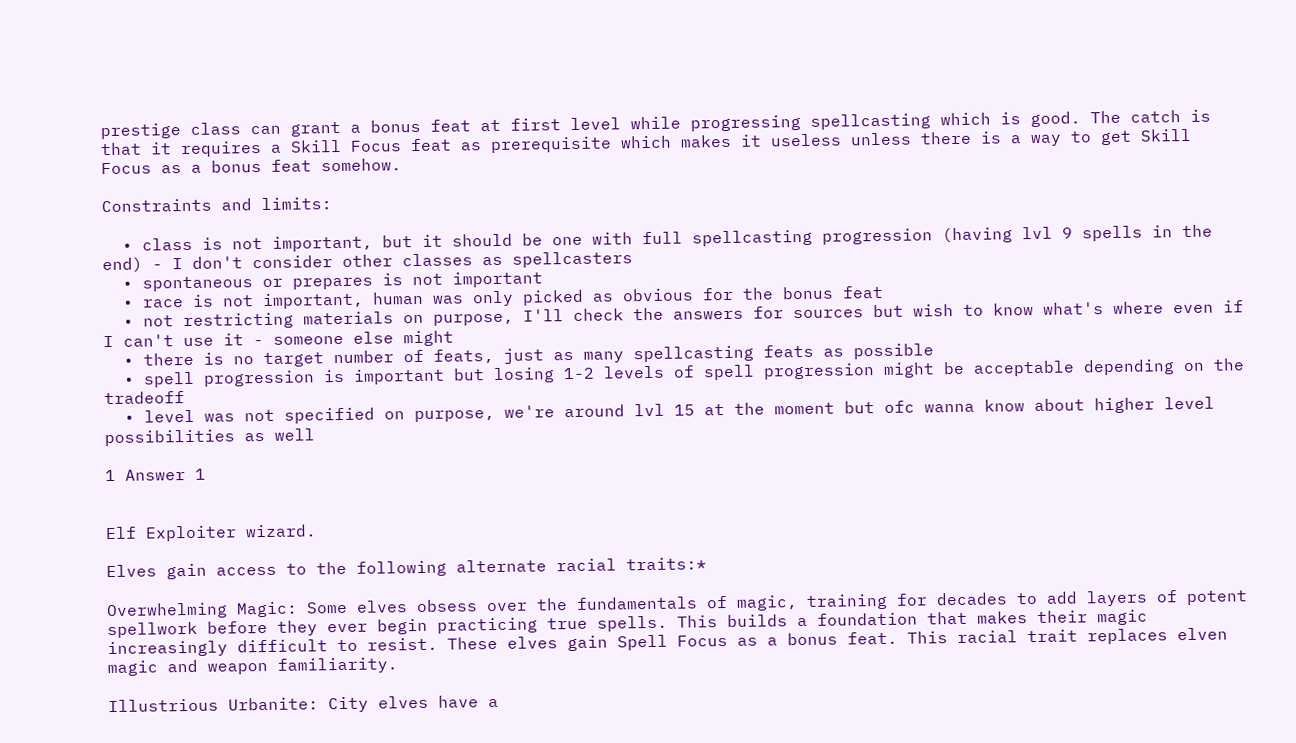prestige class can grant a bonus feat at first level while progressing spellcasting which is good. The catch is that it requires a Skill Focus feat as prerequisite which makes it useless unless there is a way to get Skill Focus as a bonus feat somehow.

Constraints and limits:

  • class is not important, but it should be one with full spellcasting progression (having lvl 9 spells in the end) - I don't consider other classes as spellcasters
  • spontaneous or prepares is not important
  • race is not important, human was only picked as obvious for the bonus feat
  • not restricting materials on purpose, I'll check the answers for sources but wish to know what's where even if I can't use it - someone else might
  • there is no target number of feats, just as many spellcasting feats as possible
  • spell progression is important but losing 1-2 levels of spell progression might be acceptable depending on the tradeoff
  • level was not specified on purpose, we're around lvl 15 at the moment but ofc wanna know about higher level possibilities as well

1 Answer 1


Elf Exploiter wizard.

Elves gain access to the following alternate racial traits:*

Overwhelming Magic: Some elves obsess over the fundamentals of magic, training for decades to add layers of potent spellwork before they ever begin practicing true spells. This builds a foundation that makes their magic increasingly difficult to resist. These elves gain Spell Focus as a bonus feat. This racial trait replaces elven magic and weapon familiarity.

Illustrious Urbanite: City elves have a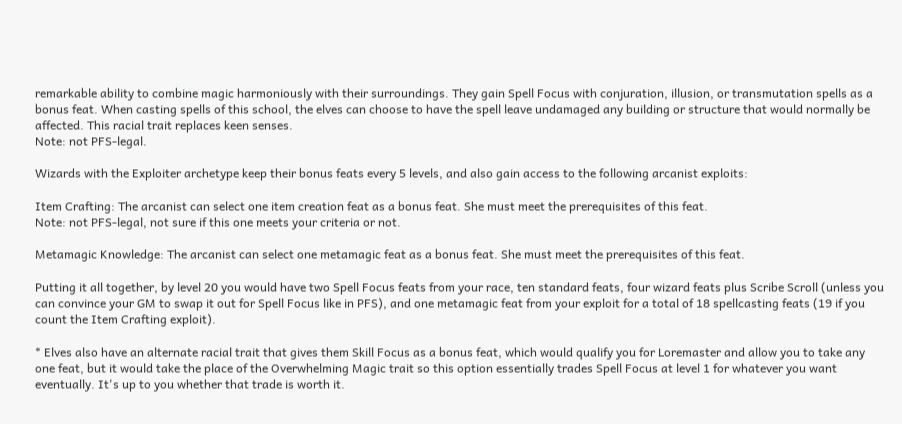remarkable ability to combine magic harmoniously with their surroundings. They gain Spell Focus with conjuration, illusion, or transmutation spells as a bonus feat. When casting spells of this school, the elves can choose to have the spell leave undamaged any building or structure that would normally be affected. This racial trait replaces keen senses.
Note: not PFS-legal.

Wizards with the Exploiter archetype keep their bonus feats every 5 levels, and also gain access to the following arcanist exploits:

Item Crafting: The arcanist can select one item creation feat as a bonus feat. She must meet the prerequisites of this feat.
Note: not PFS-legal, not sure if this one meets your criteria or not.

Metamagic Knowledge: The arcanist can select one metamagic feat as a bonus feat. She must meet the prerequisites of this feat.

Putting it all together, by level 20 you would have two Spell Focus feats from your race, ten standard feats, four wizard feats plus Scribe Scroll (unless you can convince your GM to swap it out for Spell Focus like in PFS), and one metamagic feat from your exploit for a total of 18 spellcasting feats (19 if you count the Item Crafting exploit).

* Elves also have an alternate racial trait that gives them Skill Focus as a bonus feat, which would qualify you for Loremaster and allow you to take any one feat, but it would take the place of the Overwhelming Magic trait so this option essentially trades Spell Focus at level 1 for whatever you want eventually. It's up to you whether that trade is worth it.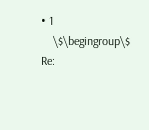• 1
    \$\begingroup\$ Re: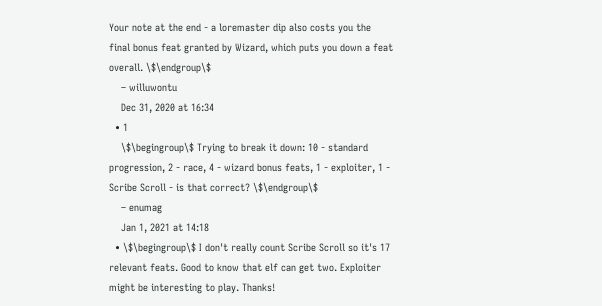Your note at the end - a loremaster dip also costs you the final bonus feat granted by Wizard, which puts you down a feat overall. \$\endgroup\$
    – willuwontu
    Dec 31, 2020 at 16:34
  • 1
    \$\begingroup\$ Trying to break it down: 10 - standard progression, 2 - race, 4 - wizard bonus feats, 1 - exploiter, 1 - Scribe Scroll - is that correct? \$\endgroup\$
    – enumag
    Jan 1, 2021 at 14:18
  • \$\begingroup\$ I don't really count Scribe Scroll so it's 17 relevant feats. Good to know that elf can get two. Exploiter might be interesting to play. Thanks!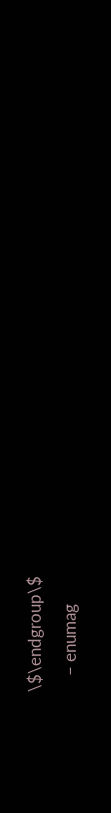\$\endgroup\$
    – enumag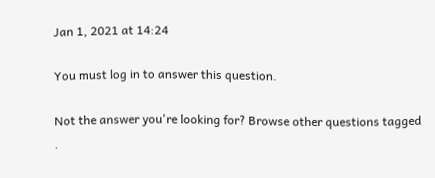Jan 1, 2021 at 14:24

You must log in to answer this question.

Not the answer you're looking for? Browse other questions tagged .